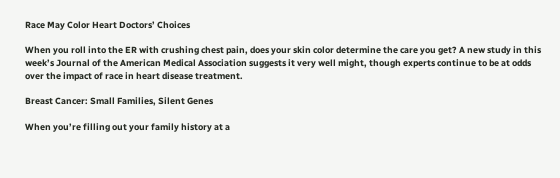Race May Color Heart Doctors’ Choices

When you roll into the ER with crushing chest pain, does your skin color determine the care you get? A new study in this week’s Journal of the American Medical Association suggests it very well might, though experts continue to be at odds over the impact of race in heart disease treatment.

Breast Cancer: Small Families, Silent Genes

When you’re filling out your family history at a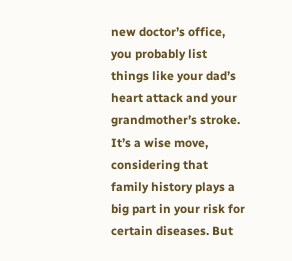new doctor’s office, you probably list things like your dad’s heart attack and your grandmother’s stroke. It’s a wise move, considering that family history plays a big part in your risk for certain diseases. But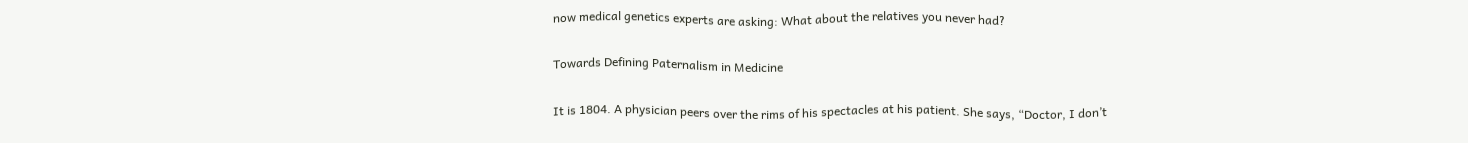now medical genetics experts are asking: What about the relatives you never had?

Towards Defining Paternalism in Medicine

It is 1804. A physician peers over the rims of his spectacles at his patient. She says, “Doctor, I don’t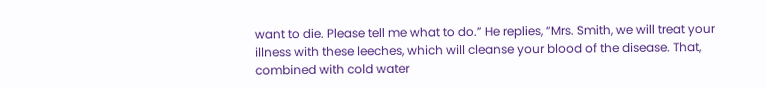want to die. Please tell me what to do.” He replies, “Mrs. Smith, we will treat your illness with these leeches, which will cleanse your blood of the disease. That, combined with cold water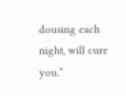dousing each night, will cure you.”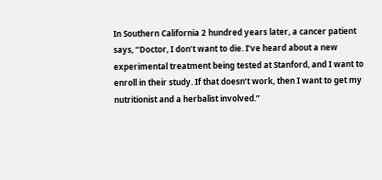In Southern California 2 hundred years later, a cancer patient says, “Doctor, I don’t want to die. I’ve heard about a new experimental treatment being tested at Stanford, and I want to enroll in their study. If that doesn’t work, then I want to get my nutritionist and a herbalist involved.”